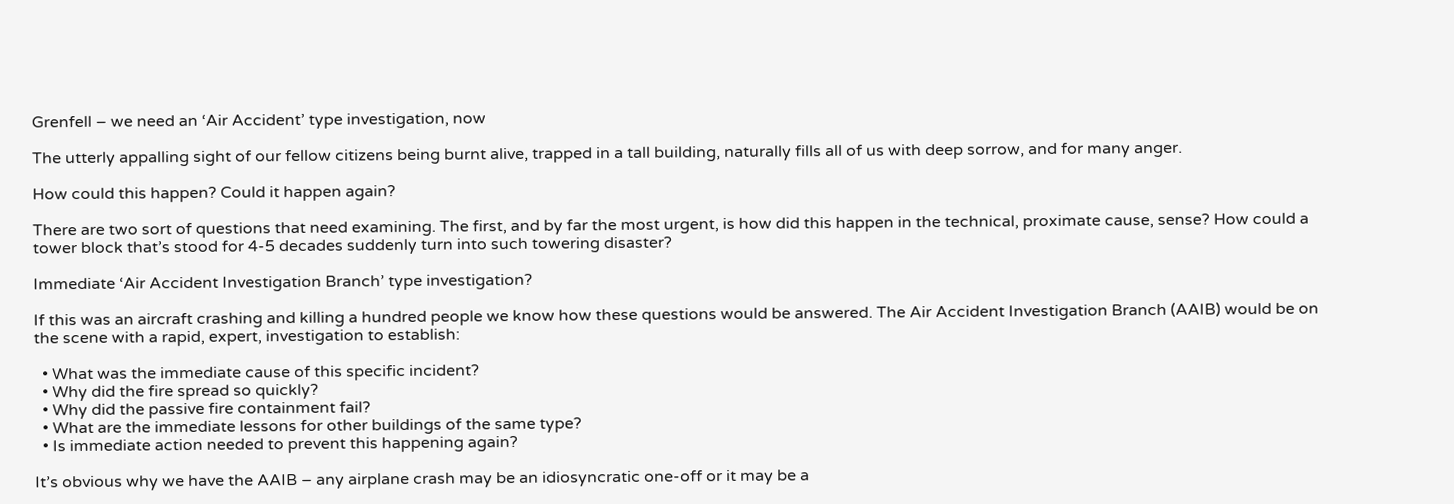Grenfell – we need an ‘Air Accident’ type investigation, now

The utterly appalling sight of our fellow citizens being burnt alive, trapped in a tall building, naturally fills all of us with deep sorrow, and for many anger.

How could this happen? Could it happen again?

There are two sort of questions that need examining. The first, and by far the most urgent, is how did this happen in the technical, proximate cause, sense? How could a tower block that’s stood for 4-5 decades suddenly turn into such towering disaster?

Immediate ‘Air Accident Investigation Branch’ type investigation?

If this was an aircraft crashing and killing a hundred people we know how these questions would be answered. The Air Accident Investigation Branch (AAIB) would be on the scene with a rapid, expert, investigation to establish:

  • What was the immediate cause of this specific incident?
  • Why did the fire spread so quickly?
  • Why did the passive fire containment fail?
  • What are the immediate lessons for other buildings of the same type?
  • Is immediate action needed to prevent this happening again?

It’s obvious why we have the AAIB – any airplane crash may be an idiosyncratic one-off or it may be a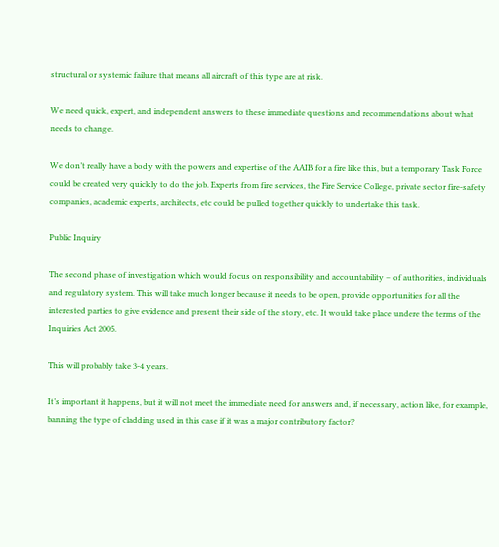structural or systemic failure that means all aircraft of this type are at risk.

We need quick, expert, and independent answers to these immediate questions and recommendations about what needs to change.

We don’t really have a body with the powers and expertise of the AAIB for a fire like this, but a temporary Task Force could be created very quickly to do the job. Experts from fire services, the Fire Service College, private sector fire-safety companies, academic experts, architects, etc could be pulled together quickly to undertake this task.

Public Inquiry

The second phase of investigation which would focus on responsibility and accountability – of authorities, individuals and regulatory system. This will take much longer because it needs to be open, provide opportunities for all the interested parties to give evidence and present their side of the story, etc. It would take place undere the terms of the Inquiries Act 2005.

This will probably take 3-4 years.

It’s important it happens, but it will not meet the immediate need for answers and, if necessary, action like, for example, banning the type of cladding used in this case if it was a major contributory factor?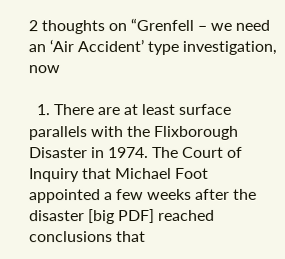2 thoughts on “Grenfell – we need an ‘Air Accident’ type investigation, now

  1. There are at least surface parallels with the Flixborough Disaster in 1974. The Court of Inquiry that Michael Foot appointed a few weeks after the disaster [big PDF] reached conclusions that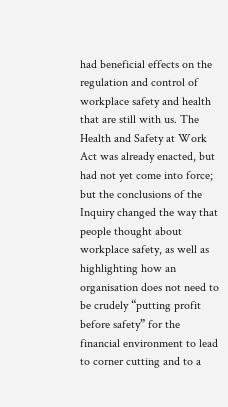had beneficial effects on the regulation and control of workplace safety and health that are still with us. The Health and Safety at Work Act was already enacted, but had not yet come into force; but the conclusions of the Inquiry changed the way that people thought about workplace safety, as well as highlighting how an organisation does not need to be crudely “putting profit before safety” for the financial environment to lead to corner cutting and to a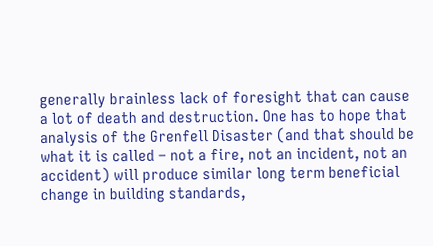generally brainless lack of foresight that can cause a lot of death and destruction. One has to hope that analysis of the Grenfell Disaster (and that should be what it is called – not a fire, not an incident, not an accident) will produce similar long term beneficial change in building standards,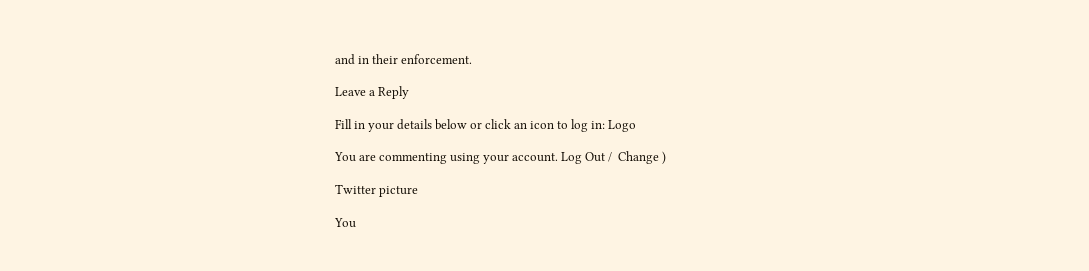and in their enforcement.

Leave a Reply

Fill in your details below or click an icon to log in: Logo

You are commenting using your account. Log Out /  Change )

Twitter picture

You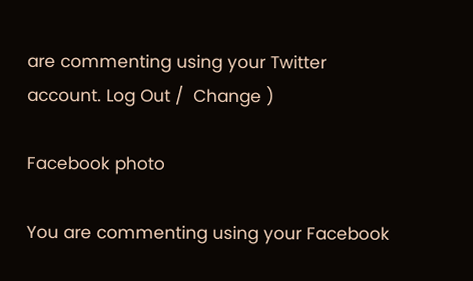are commenting using your Twitter account. Log Out /  Change )

Facebook photo

You are commenting using your Facebook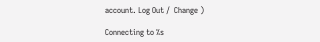account. Log Out /  Change )

Connecting to %s